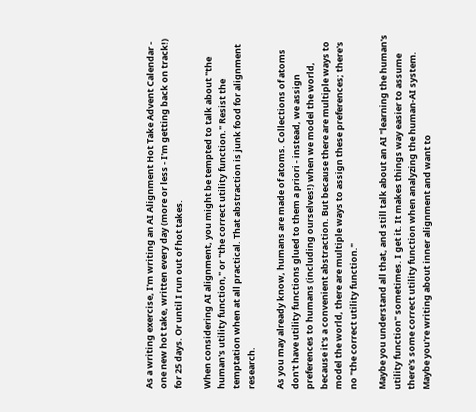As a writing exercise, I'm writing an AI Alignment Hot Take Advent Calendar - one new hot take, written every day (more or less - I'm getting back on track!) for 25 days. Or until I run out of hot takes.

When considering AI alignment, you might be tempted to talk about "the human's utility function," or "the correct utility function." Resist the temptation when at all practical. That abstraction is junk food for alignment research.

As you may already know, humans are made of atoms. Collections of atoms don't have utility functions glued to them a priori - instead, we assign preferences to humans (including ourselves!) when we model the world, because it's a convenient abstraction. But because there are multiple ways to model the world, there are multiple ways to assign these preferences; there's no "the correct utility function."

Maybe you understand all that, and still talk about an AI "learning the human's utility function" sometimes. I get it. It makes things way easier to assume there's some correct utility function when analyzing the human-AI system. Maybe you're writing about inner alignment and want to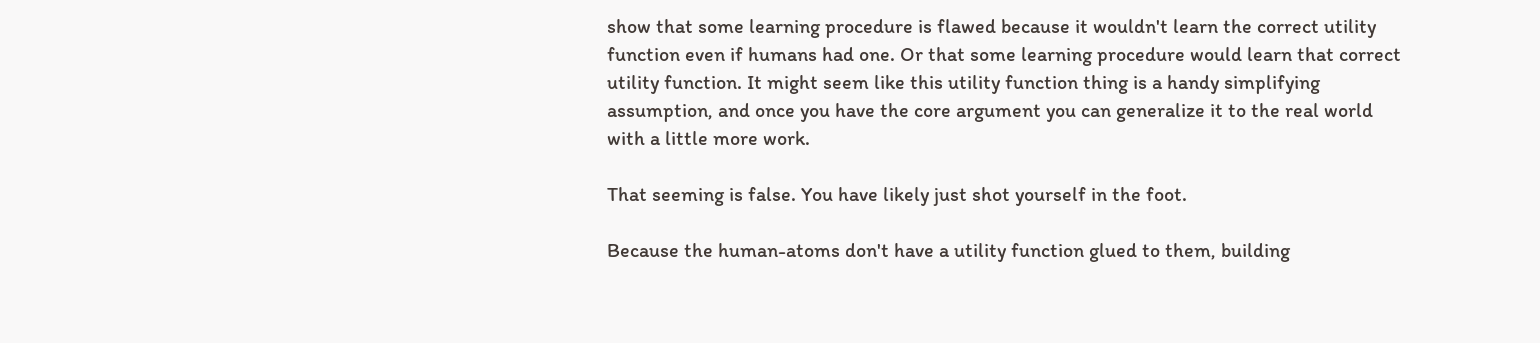show that some learning procedure is flawed because it wouldn't learn the correct utility function even if humans had one. Or that some learning procedure would learn that correct utility function. It might seem like this utility function thing is a handy simplifying assumption, and once you have the core argument you can generalize it to the real world with a little more work.

That seeming is false. You have likely just shot yourself in the foot.

Because the human-atoms don't have a utility function glued to them, building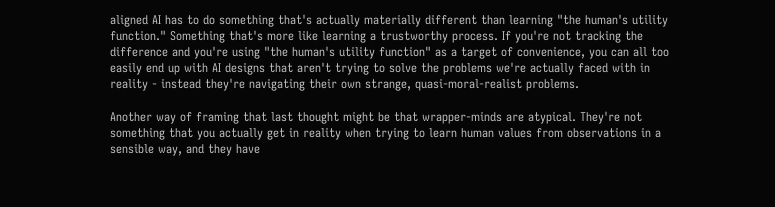aligned AI has to do something that's actually materially different than learning "the human's utility function." Something that's more like learning a trustworthy process. If you're not tracking the difference and you're using "the human's utility function" as a target of convenience, you can all too easily end up with AI designs that aren't trying to solve the problems we're actually faced with in reality - instead they're navigating their own strange, quasi-moral-realist problems.

Another way of framing that last thought might be that wrapper-minds are atypical. They're not something that you actually get in reality when trying to learn human values from observations in a sensible way, and they have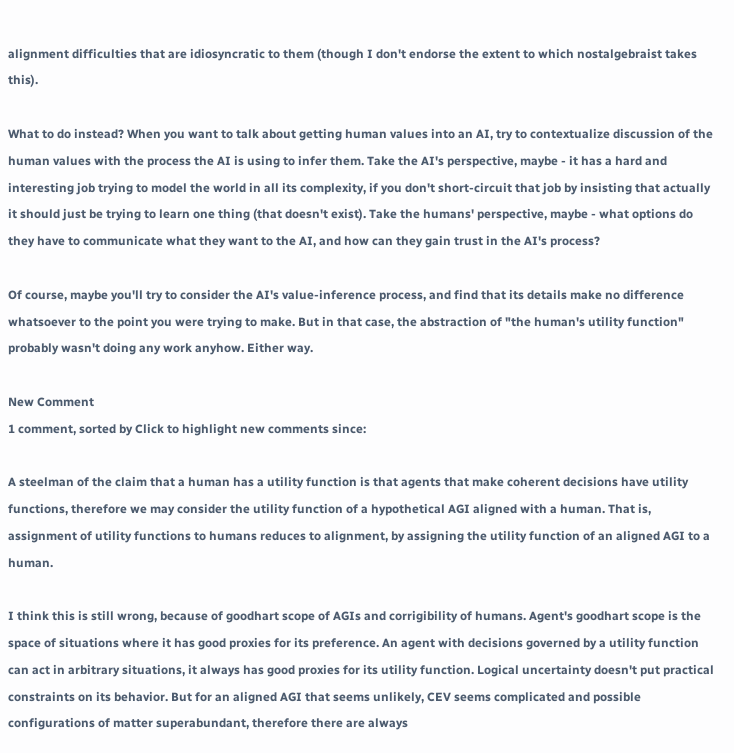alignment difficulties that are idiosyncratic to them (though I don't endorse the extent to which nostalgebraist takes this).

What to do instead? When you want to talk about getting human values into an AI, try to contextualize discussion of the human values with the process the AI is using to infer them. Take the AI's perspective, maybe - it has a hard and interesting job trying to model the world in all its complexity, if you don't short-circuit that job by insisting that actually it should just be trying to learn one thing (that doesn't exist). Take the humans' perspective, maybe - what options do they have to communicate what they want to the AI, and how can they gain trust in the AI's process?

Of course, maybe you'll try to consider the AI's value-inference process, and find that its details make no difference whatsoever to the point you were trying to make. But in that case, the abstraction of "the human's utility function" probably wasn't doing any work anyhow. Either way.

New Comment
1 comment, sorted by Click to highlight new comments since:

A steelman of the claim that a human has a utility function is that agents that make coherent decisions have utility functions, therefore we may consider the utility function of a hypothetical AGI aligned with a human. That is, assignment of utility functions to humans reduces to alignment, by assigning the utility function of an aligned AGI to a human.

I think this is still wrong, because of goodhart scope of AGIs and corrigibility of humans. Agent's goodhart scope is the space of situations where it has good proxies for its preference. An agent with decisions governed by a utility function can act in arbitrary situations, it always has good proxies for its utility function. Logical uncertainty doesn't put practical constraints on its behavior. But for an aligned AGI that seems unlikely, CEV seems complicated and possible configurations of matter superabundant, therefore there are always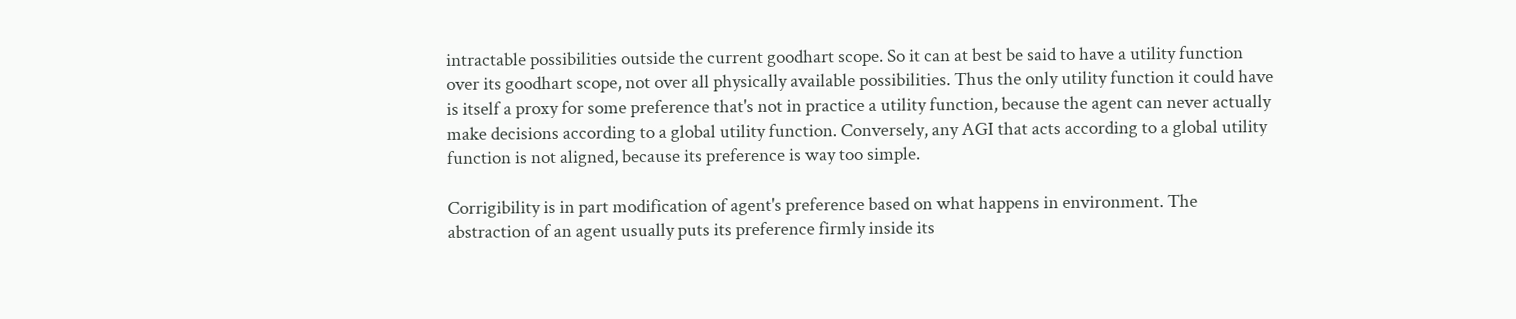intractable possibilities outside the current goodhart scope. So it can at best be said to have a utility function over its goodhart scope, not over all physically available possibilities. Thus the only utility function it could have is itself a proxy for some preference that's not in practice a utility function, because the agent can never actually make decisions according to a global utility function. Conversely, any AGI that acts according to a global utility function is not aligned, because its preference is way too simple.

Corrigibility is in part modification of agent's preference based on what happens in environment. The abstraction of an agent usually puts its preference firmly inside its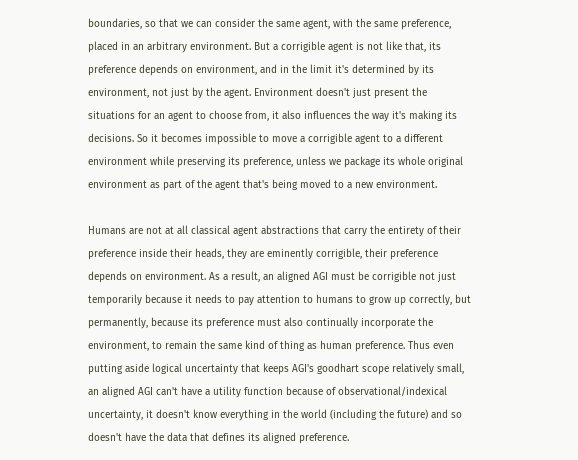boundaries, so that we can consider the same agent, with the same preference, placed in an arbitrary environment. But a corrigible agent is not like that, its preference depends on environment, and in the limit it's determined by its environment, not just by the agent. Environment doesn't just present the situations for an agent to choose from, it also influences the way it's making its decisions. So it becomes impossible to move a corrigible agent to a different environment while preserving its preference, unless we package its whole original environment as part of the agent that's being moved to a new environment.

Humans are not at all classical agent abstractions that carry the entirety of their preference inside their heads, they are eminently corrigible, their preference depends on environment. As a result, an aligned AGI must be corrigible not just temporarily because it needs to pay attention to humans to grow up correctly, but permanently, because its preference must also continually incorporate the environment, to remain the same kind of thing as human preference. Thus even putting aside logical uncertainty that keeps AGI's goodhart scope relatively small, an aligned AGI can't have a utility function because of observational/indexical uncertainty, it doesn't know everything in the world (including the future) and so doesn't have the data that defines its aligned preference.